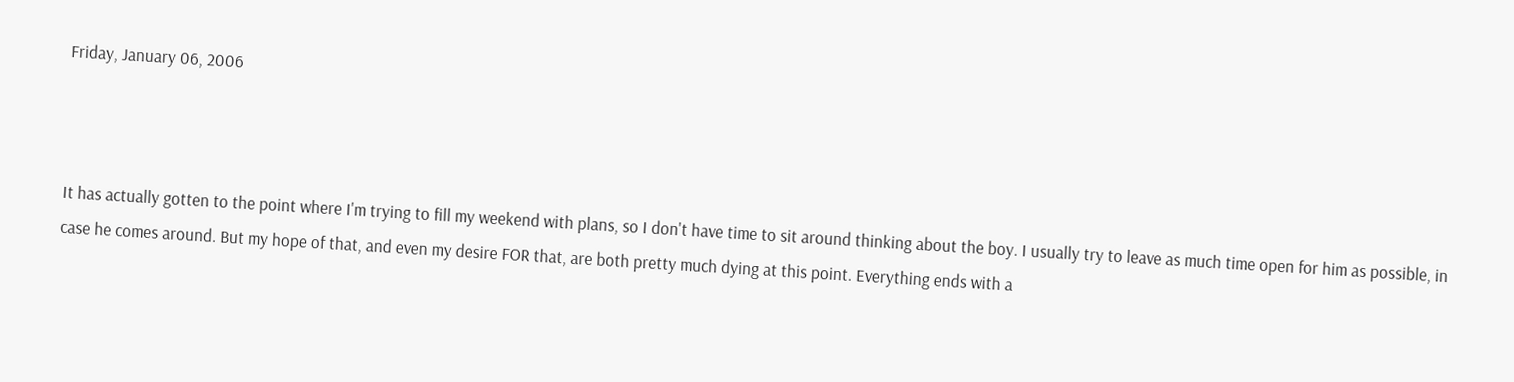Friday, January 06, 2006



It has actually gotten to the point where I'm trying to fill my weekend with plans, so I don't have time to sit around thinking about the boy. I usually try to leave as much time open for him as possible, in case he comes around. But my hope of that, and even my desire FOR that, are both pretty much dying at this point. Everything ends with a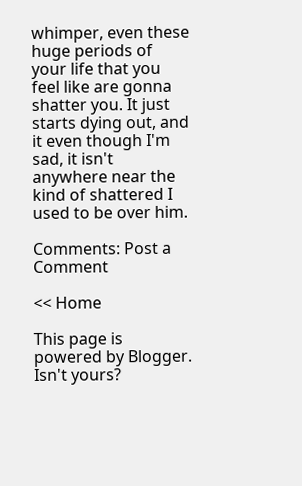whimper, even these huge periods of your life that you feel like are gonna shatter you. It just starts dying out, and it even though I'm sad, it isn't anywhere near the kind of shattered I used to be over him.

Comments: Post a Comment

<< Home

This page is powered by Blogger. Isn't yours?